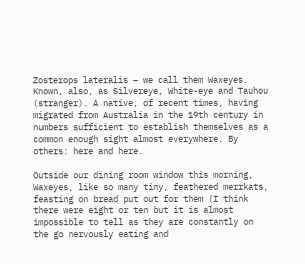Zosterops lateralis – we call them Waxeyes. Known, also, as Silvereye, White-eye and Tauhou (stranger). A native, of recent times, having migrated from Australia in the 19th century in numbers sufficient to establish themselves as a common enough sight almost everywhere. By others: here and here.

Outside our dining room window this morning, Waxeyes, like so many tiny, feathered merrkats, feasting on bread put out for them (I think there were eight or ten but it is almost impossible to tell as they are constantly on the go nervously eating and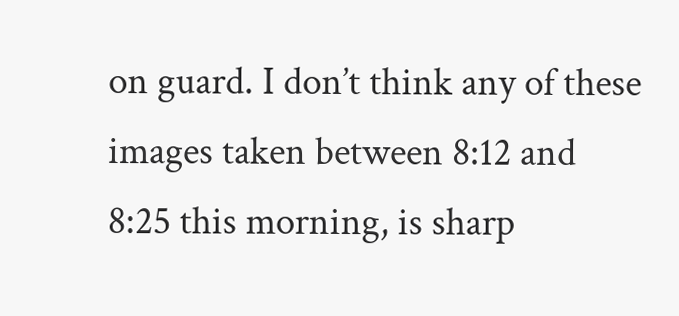on guard. I don’t think any of these images taken between 8:12 and 8:25 this morning, is sharp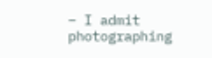– I admit photographing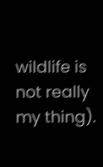wildlife is not really my thing).